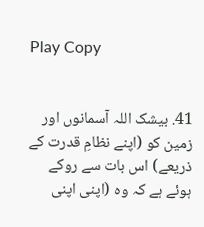Play Copy


41. بیشک اللہ آسمانوں اور زمین کو (اپنے نظامِ قدرت کے ذریعے) اس بات سے روکے ہوئے ہے کہ وہ (اپنی اپنی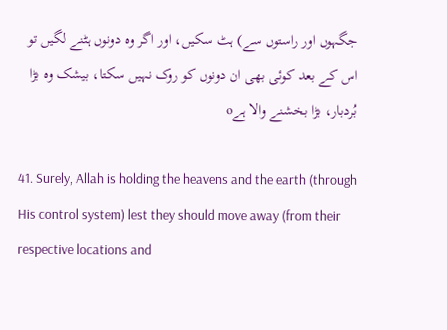جگہوں اور راستوں سے) ہٹ سکیں، اور اگر وہ دونوں ہٹنے لگیں تو اس کے بعد کوئی بھی ان دونوں کو روک نہیں سکتا، بیشک وہ بڑا بُردبار، بڑا بخشنے والا ہےo

41. Surely, Allah is holding the heavens and the earth (through His control system) lest they should move away (from their respective locations and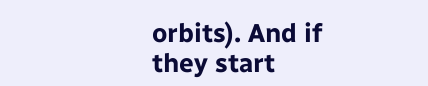orbits). And if they start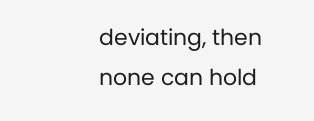deviating, then none can hold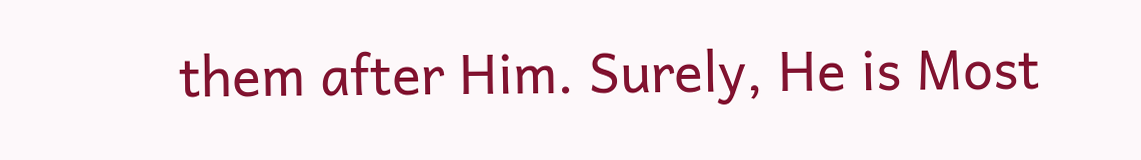them after Him. Surely, He is Most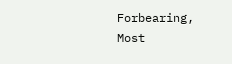Forbearing, Most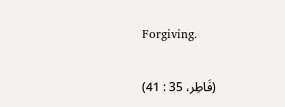Forgiving.

(فَاطِر، 35 : 41)